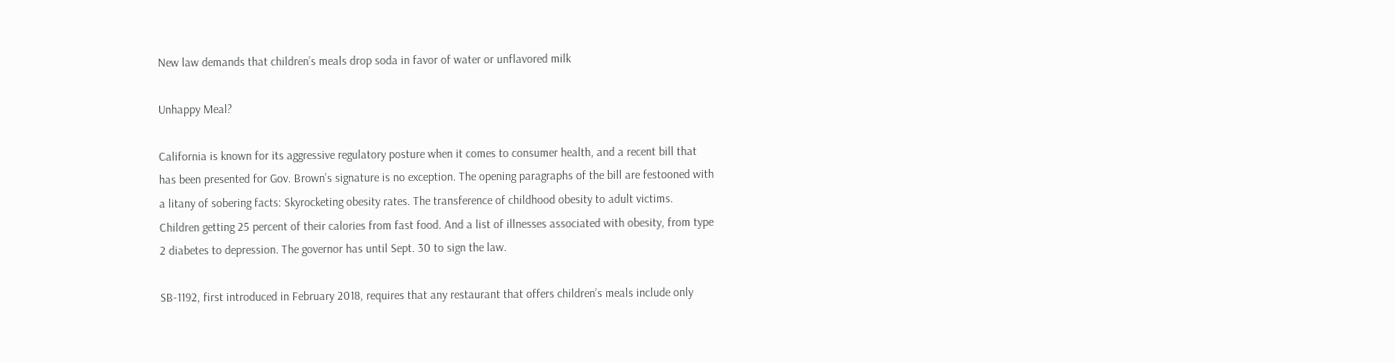New law demands that children’s meals drop soda in favor of water or unflavored milk

Unhappy Meal?

California is known for its aggressive regulatory posture when it comes to consumer health, and a recent bill that has been presented for Gov. Brown’s signature is no exception. The opening paragraphs of the bill are festooned with a litany of sobering facts: Skyrocketing obesity rates. The transference of childhood obesity to adult victims. Children getting 25 percent of their calories from fast food. And a list of illnesses associated with obesity, from type 2 diabetes to depression. The governor has until Sept. 30 to sign the law.

SB-1192, first introduced in February 2018, requires that any restaurant that offers children’s meals include only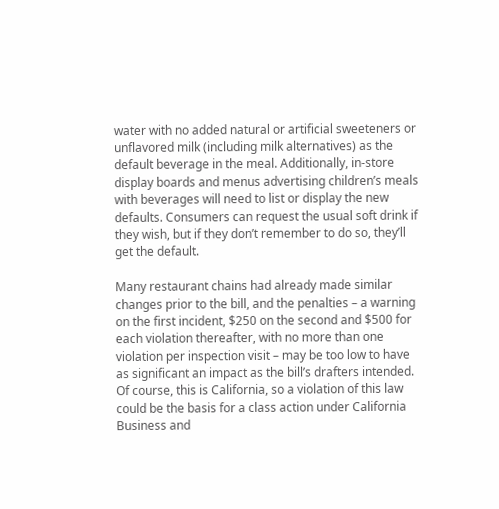water with no added natural or artificial sweeteners or unflavored milk (including milk alternatives) as the default beverage in the meal. Additionally, in-store display boards and menus advertising children’s meals with beverages will need to list or display the new defaults. Consumers can request the usual soft drink if they wish, but if they don’t remember to do so, they’ll get the default.

Many restaurant chains had already made similar changes prior to the bill, and the penalties – a warning on the first incident, $250 on the second and $500 for each violation thereafter, with no more than one violation per inspection visit – may be too low to have as significant an impact as the bill’s drafters intended. Of course, this is California, so a violation of this law could be the basis for a class action under California Business and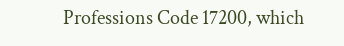Professions Code 17200, which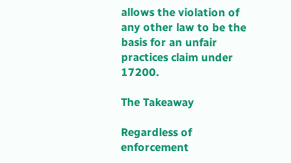allows the violation of any other law to be the basis for an unfair practices claim under 17200.

The Takeaway

Regardless of enforcement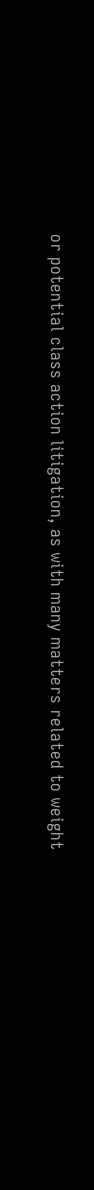or potential class action litigation, as with many matters related to weight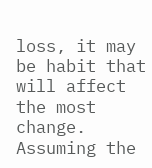loss, it may be habit that will affect the most change. Assuming the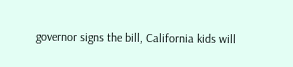governor signs the bill, California kids will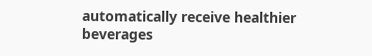automatically receive healthier beverages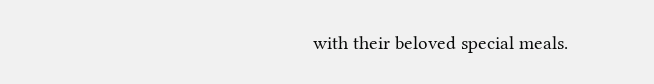with their beloved special meals.